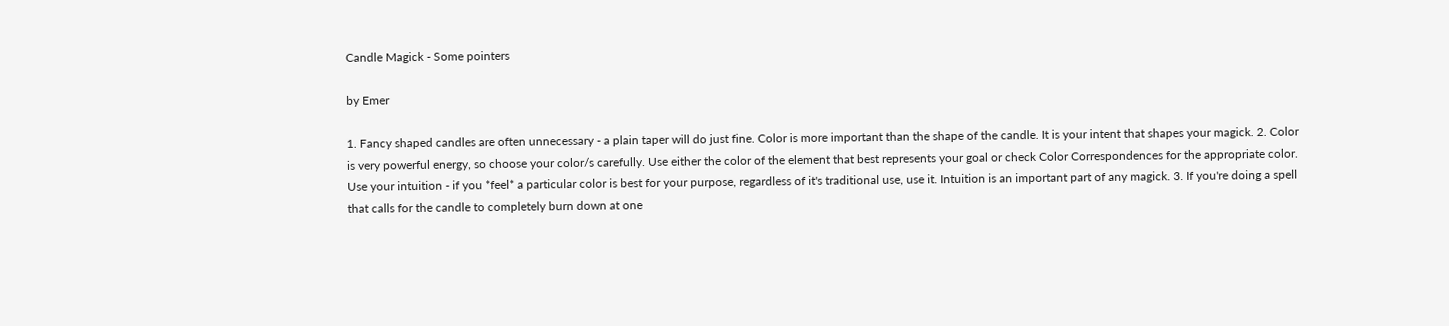Candle Magick - Some pointers

by Emer

1. Fancy shaped candles are often unnecessary - a plain taper will do just fine. Color is more important than the shape of the candle. It is your intent that shapes your magick. 2. Color is very powerful energy, so choose your color/s carefully. Use either the color of the element that best represents your goal or check Color Correspondences for the appropriate color. Use your intuition - if you *feel* a particular color is best for your purpose, regardless of it's traditional use, use it. Intuition is an important part of any magick. 3. If you're doing a spell that calls for the candle to completely burn down at one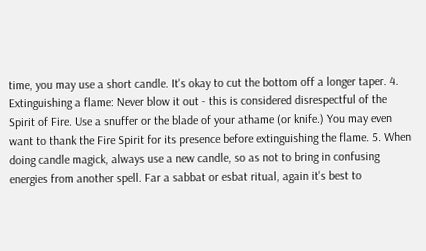time, you may use a short candle. It's okay to cut the bottom off a longer taper. 4. Extinguishing a flame: Never blow it out - this is considered disrespectful of the Spirit of Fire. Use a snuffer or the blade of your athame (or knife.) You may even want to thank the Fire Spirit for its presence before extinguishing the flame. 5. When doing candle magick, always use a new candle, so as not to bring in confusing energies from another spell. Far a sabbat or esbat ritual, again it's best to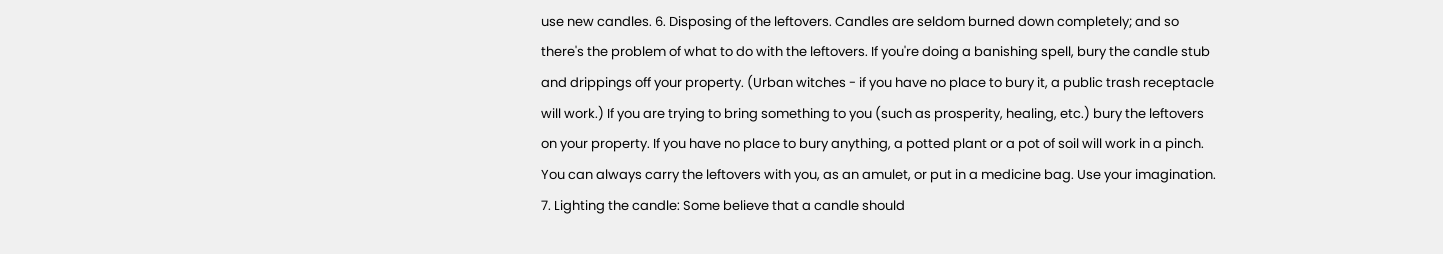use new candles. 6. Disposing of the leftovers. Candles are seldom burned down completely; and so there's the problem of what to do with the leftovers. If you're doing a banishing spell, bury the candle stub and drippings off your property. (Urban witches - if you have no place to bury it, a public trash receptacle will work.) If you are trying to bring something to you (such as prosperity, healing, etc.) bury the leftovers on your property. If you have no place to bury anything, a potted plant or a pot of soil will work in a pinch. You can always carry the leftovers with you, as an amulet, or put in a medicine bag. Use your imagination. 7. Lighting the candle: Some believe that a candle should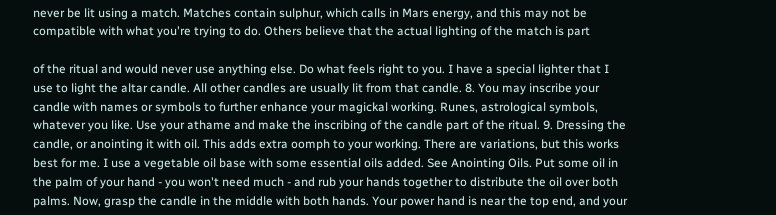never be lit using a match. Matches contain sulphur, which calls in Mars energy, and this may not be compatible with what you're trying to do. Others believe that the actual lighting of the match is part

of the ritual and would never use anything else. Do what feels right to you. I have a special lighter that I use to light the altar candle. All other candles are usually lit from that candle. 8. You may inscribe your candle with names or symbols to further enhance your magickal working. Runes, astrological symbols, whatever you like. Use your athame and make the inscribing of the candle part of the ritual. 9. Dressing the candle, or anointing it with oil. This adds extra oomph to your working. There are variations, but this works best for me. I use a vegetable oil base with some essential oils added. See Anointing Oils. Put some oil in the palm of your hand - you won't need much - and rub your hands together to distribute the oil over both palms. Now, grasp the candle in the middle with both hands. Your power hand is near the top end, and your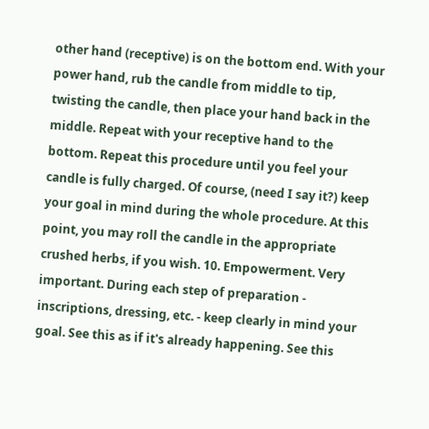other hand (receptive) is on the bottom end. With your power hand, rub the candle from middle to tip, twisting the candle, then place your hand back in the middle. Repeat with your receptive hand to the bottom. Repeat this procedure until you feel your candle is fully charged. Of course, (need I say it?) keep your goal in mind during the whole procedure. At this point, you may roll the candle in the appropriate crushed herbs, if you wish. 10. Empowerment. Very important. During each step of preparation - inscriptions, dressing, etc. - keep clearly in mind your goal. See this as if it's already happening. See this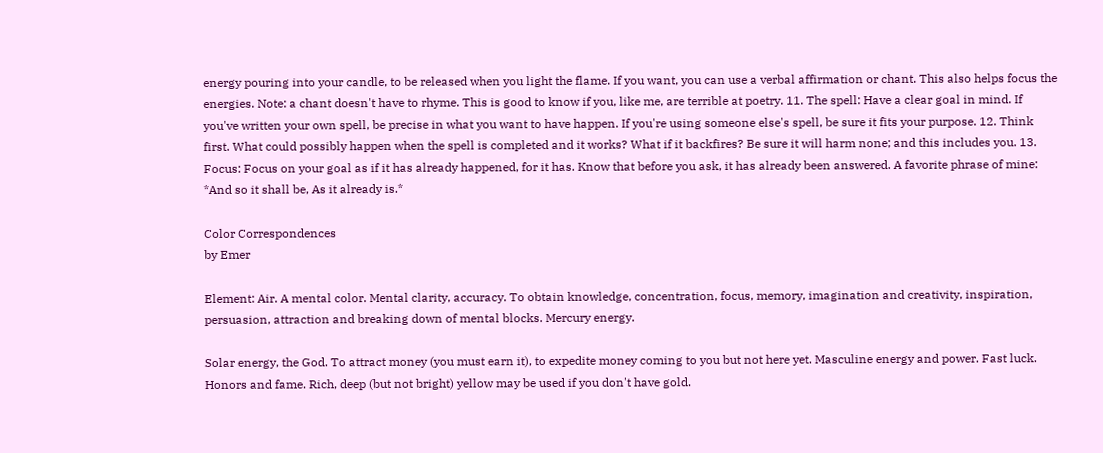energy pouring into your candle, to be released when you light the flame. If you want, you can use a verbal affirmation or chant. This also helps focus the energies. Note: a chant doesn't have to rhyme. This is good to know if you, like me, are terrible at poetry. 11. The spell: Have a clear goal in mind. If you've written your own spell, be precise in what you want to have happen. If you're using someone else's spell, be sure it fits your purpose. 12. Think first. What could possibly happen when the spell is completed and it works? What if it backfires? Be sure it will harm none; and this includes you. 13. Focus: Focus on your goal as if it has already happened, for it has. Know that before you ask, it has already been answered. A favorite phrase of mine: *And so it shall be, As it already is.*

Color Correspondences
by Emer

Element: Air. A mental color. Mental clarity, accuracy. To obtain knowledge, concentration, focus, memory, imagination and creativity, inspiration, persuasion, attraction and breaking down of mental blocks. Mercury energy.

Solar energy, the God. To attract money (you must earn it), to expedite money coming to you but not here yet. Masculine energy and power. Fast luck. Honors and fame. Rich, deep (but not bright) yellow may be used if you don't have gold.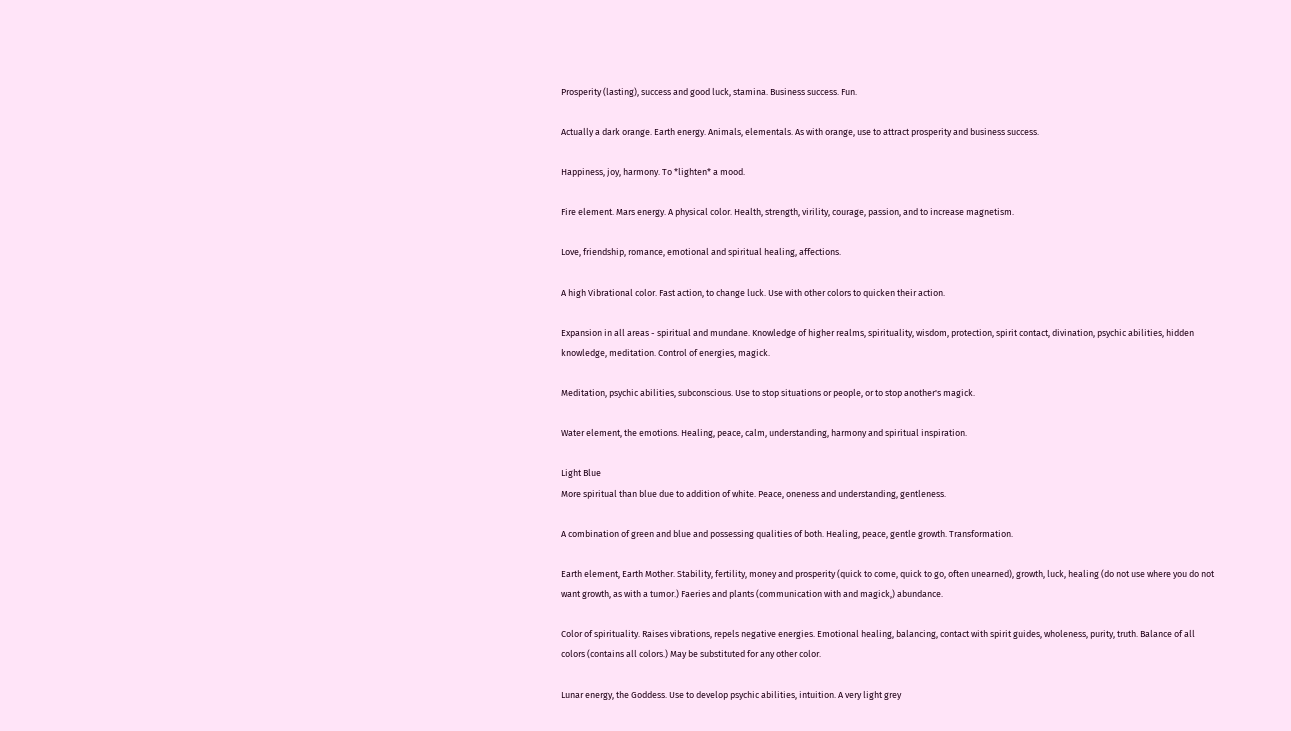Prosperity (lasting), success and good luck, stamina. Business success. Fun.

Actually a dark orange. Earth energy. Animals, elementals. As with orange, use to attract prosperity and business success.

Happiness, joy, harmony. To *lighten* a mood.

Fire element. Mars energy. A physical color. Health, strength, virility, courage, passion, and to increase magnetism.

Love, friendship, romance, emotional and spiritual healing, affections.

A high Vibrational color. Fast action, to change luck. Use with other colors to quicken their action.

Expansion in all areas - spiritual and mundane. Knowledge of higher realms, spirituality, wisdom, protection, spirit contact, divination, psychic abilities, hidden knowledge, meditation. Control of energies, magick.

Meditation, psychic abilities, subconscious. Use to stop situations or people, or to stop another's magick.

Water element, the emotions. Healing, peace, calm, understanding, harmony and spiritual inspiration.

Light Blue
More spiritual than blue due to addition of white. Peace, oneness and understanding, gentleness.

A combination of green and blue and possessing qualities of both. Healing, peace, gentle growth. Transformation.

Earth element, Earth Mother. Stability, fertility, money and prosperity (quick to come, quick to go, often unearned), growth, luck, healing (do not use where you do not want growth, as with a tumor.) Faeries and plants (communication with and magick,) abundance.

Color of spirituality. Raises vibrations, repels negative energies. Emotional healing, balancing, contact with spirit guides, wholeness, purity, truth. Balance of all colors (contains all colors.) May be substituted for any other color.

Lunar energy, the Goddess. Use to develop psychic abilities, intuition. A very light grey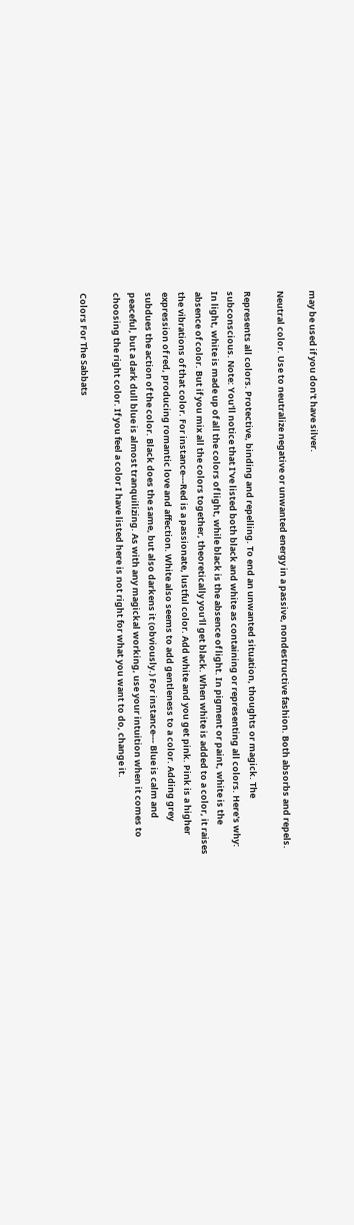may be used if you don't have silver.

Neutral color. Use to neutralize negative or unwanted energy in a passive, nondestructive fashion. Both absorbs and repels.

Represents all colors. Protective, binding and repelling. To end an unwanted situation, thoughts or magick. The subconscious. Note: You'll notice that I've listed both black and white as containing or representing all colors. Here's why: In light, white is made up of all the colors of light, while black is the absence of light. In pigment or paint, white is the absence of color. But if you mix all the colors together, theoretically you'll get black. When white is added to a color, it raises the vibrations of that color. For instance---Red is a passionate, lustful color. Add white and you get pink. Pink is a higher expression of red, producing romantic love and affection. White also seems to add gentleness to a color. Adding grey subdues the action of the color. Black does the same, but also darkens it (obviously.) For instance--- Blue is calm and peaceful, but a dark dull blue is almost tranquilizing. As with any magickal working, use your intuition when it comes to choosing the right color. If you feel a color I have listed here is not right for what you want to do, change it.

Colors For The Sabbats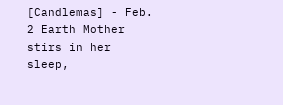[Candlemas] - Feb. 2 Earth Mother stirs in her sleep,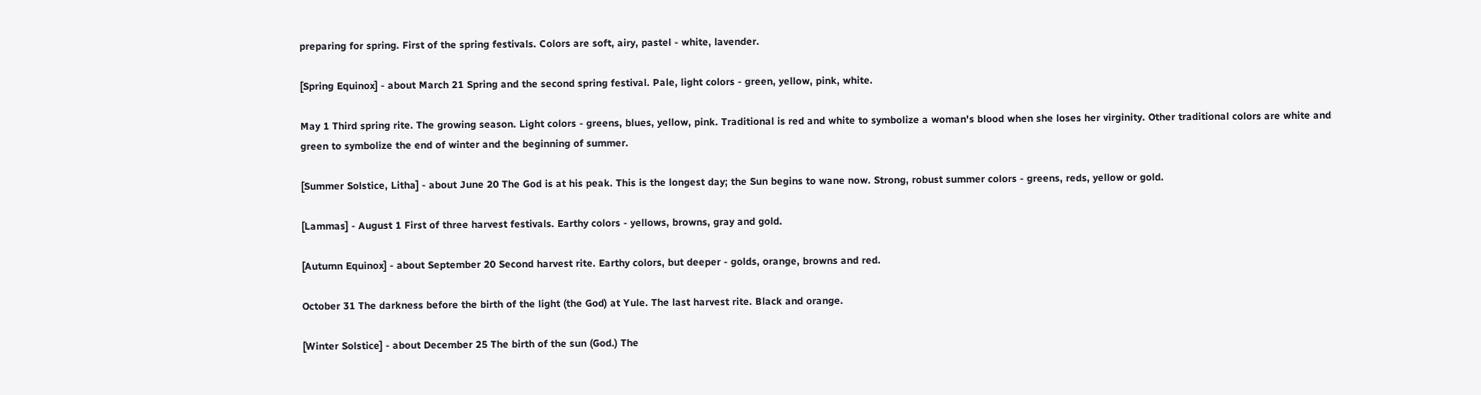preparing for spring. First of the spring festivals. Colors are soft, airy, pastel - white, lavender.

[Spring Equinox] - about March 21 Spring and the second spring festival. Pale, light colors - green, yellow, pink, white.

May 1 Third spring rite. The growing season. Light colors - greens, blues, yellow, pink. Traditional is red and white to symbolize a woman's blood when she loses her virginity. Other traditional colors are white and green to symbolize the end of winter and the beginning of summer.

[Summer Solstice, Litha] - about June 20 The God is at his peak. This is the longest day; the Sun begins to wane now. Strong, robust summer colors - greens, reds, yellow or gold.

[Lammas] - August 1 First of three harvest festivals. Earthy colors - yellows, browns, gray and gold.

[Autumn Equinox] - about September 20 Second harvest rite. Earthy colors, but deeper - golds, orange, browns and red.

October 31 The darkness before the birth of the light (the God) at Yule. The last harvest rite. Black and orange.

[Winter Solstice] - about December 25 The birth of the sun (God.) The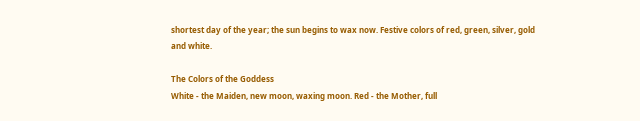shortest day of the year; the sun begins to wax now. Festive colors of red, green, silver, gold and white.

The Colors of the Goddess
White - the Maiden, new moon, waxing moon. Red - the Mother, full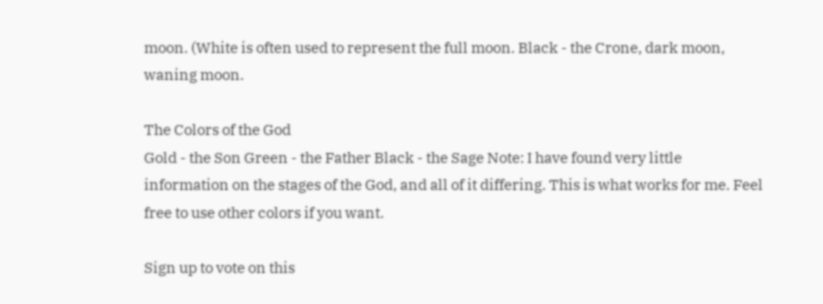moon. (White is often used to represent the full moon. Black - the Crone, dark moon, waning moon.

The Colors of the God
Gold - the Son Green - the Father Black - the Sage Note: I have found very little information on the stages of the God, and all of it differing. This is what works for me. Feel free to use other colors if you want.

Sign up to vote on this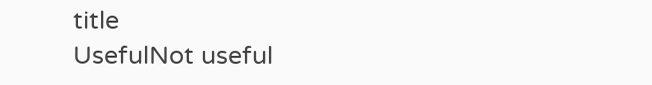title
UsefulNot useful